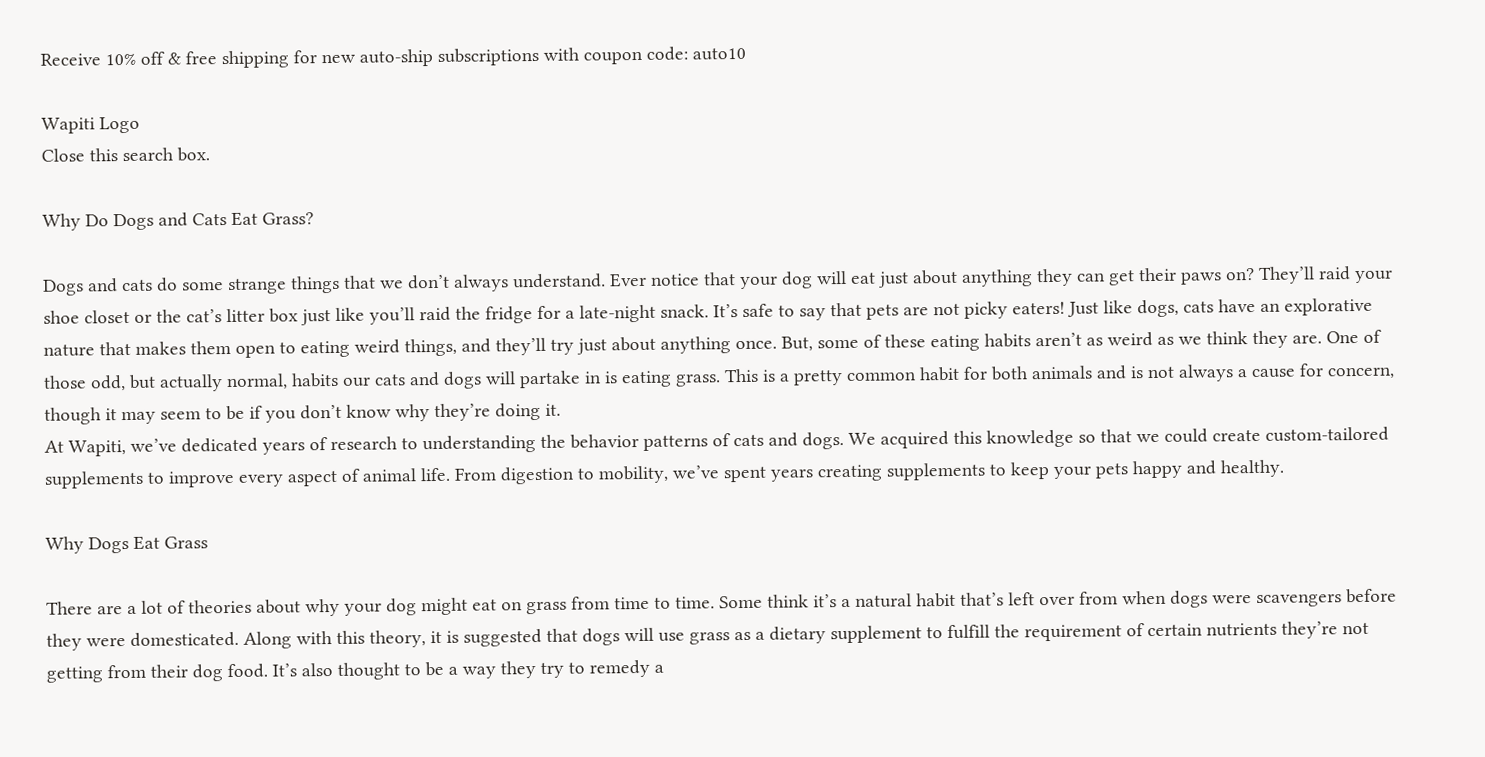Receive 10% off & free shipping for new auto-ship subscriptions with coupon code: auto10

Wapiti Logo
Close this search box.

Why Do Dogs and Cats Eat Grass?

Dogs and cats do some strange things that we don’t always understand. Ever notice that your dog will eat just about anything they can get their paws on? They’ll raid your shoe closet or the cat’s litter box just like you’ll raid the fridge for a late-night snack. It’s safe to say that pets are not picky eaters! Just like dogs, cats have an explorative nature that makes them open to eating weird things, and they’ll try just about anything once. But, some of these eating habits aren’t as weird as we think they are. One of those odd, but actually normal, habits our cats and dogs will partake in is eating grass. This is a pretty common habit for both animals and is not always a cause for concern, though it may seem to be if you don’t know why they’re doing it.
At Wapiti, we’ve dedicated years of research to understanding the behavior patterns of cats and dogs. We acquired this knowledge so that we could create custom-tailored supplements to improve every aspect of animal life. From digestion to mobility, we’ve spent years creating supplements to keep your pets happy and healthy.

Why Dogs Eat Grass

There are a lot of theories about why your dog might eat on grass from time to time. Some think it’s a natural habit that’s left over from when dogs were scavengers before they were domesticated. Along with this theory, it is suggested that dogs will use grass as a dietary supplement to fulfill the requirement of certain nutrients they’re not getting from their dog food. It’s also thought to be a way they try to remedy a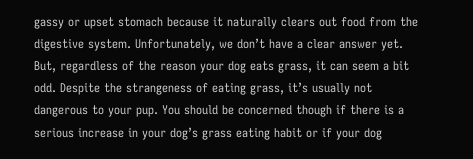gassy or upset stomach because it naturally clears out food from the digestive system. Unfortunately, we don’t have a clear answer yet. But, regardless of the reason your dog eats grass, it can seem a bit odd. Despite the strangeness of eating grass, it’s usually not dangerous to your pup. You should be concerned though if there is a serious increase in your dog’s grass eating habit or if your dog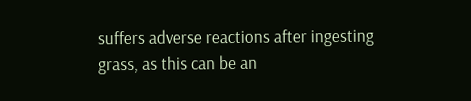suffers adverse reactions after ingesting grass, as this can be an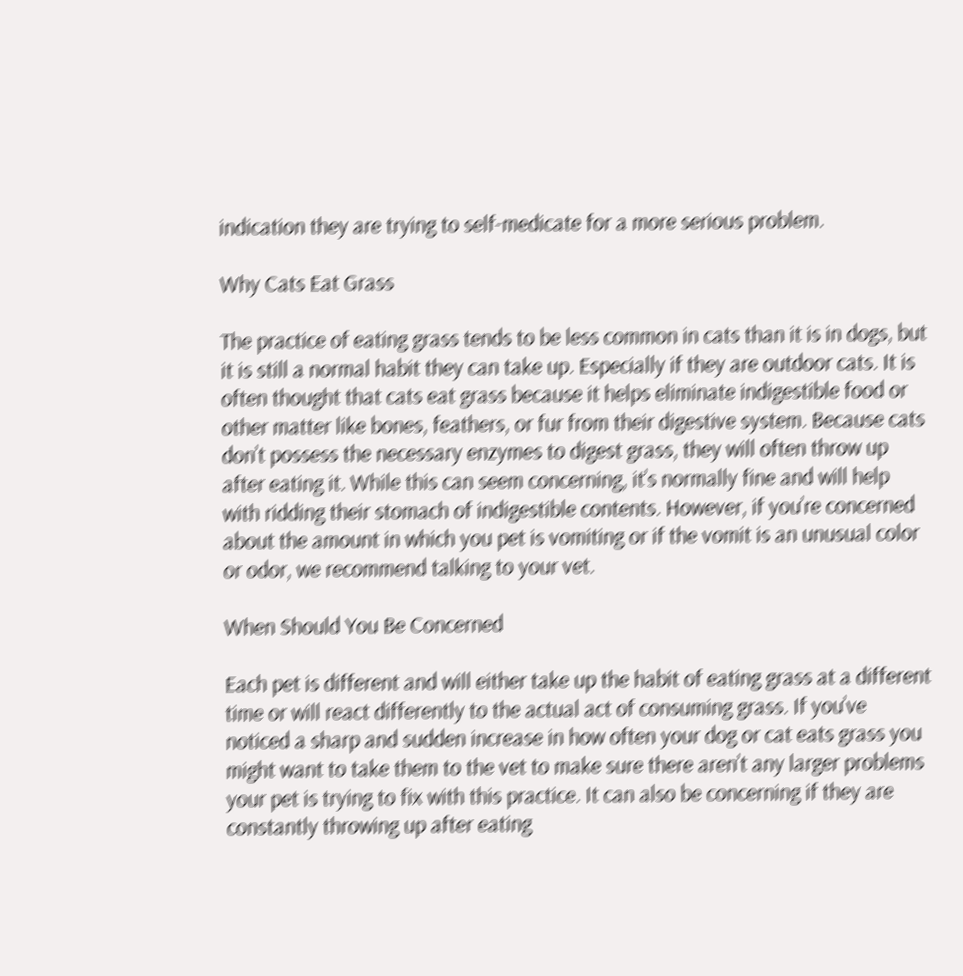indication they are trying to self-medicate for a more serious problem.

Why Cats Eat Grass

The practice of eating grass tends to be less common in cats than it is in dogs, but it is still a normal habit they can take up. Especially if they are outdoor cats. It is often thought that cats eat grass because it helps eliminate indigestible food or other matter like bones, feathers, or fur from their digestive system. Because cats don’t possess the necessary enzymes to digest grass, they will often throw up after eating it. While this can seem concerning, it’s normally fine and will help with ridding their stomach of indigestible contents. However, if you’re concerned about the amount in which you pet is vomiting or if the vomit is an unusual color or odor, we recommend talking to your vet.

When Should You Be Concerned

Each pet is different and will either take up the habit of eating grass at a different time or will react differently to the actual act of consuming grass. If you’ve noticed a sharp and sudden increase in how often your dog or cat eats grass you might want to take them to the vet to make sure there aren’t any larger problems your pet is trying to fix with this practice. It can also be concerning if they are constantly throwing up after eating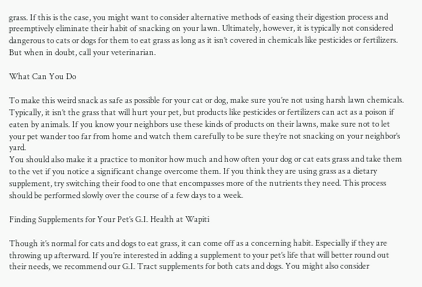grass. If this is the case, you might want to consider alternative methods of easing their digestion process and preemptively eliminate their habit of snacking on your lawn. Ultimately, however, it is typically not considered dangerous to cats or dogs for them to eat grass as long as it isn’t covered in chemicals like pesticides or fertilizers. But when in doubt, call your veterinarian.

What Can You Do

To make this weird snack as safe as possible for your cat or dog, make sure you’re not using harsh lawn chemicals. Typically, it isn’t the grass that will hurt your pet, but products like pesticides or fertilizers can act as a poison if eaten by animals. If you know your neighbors use these kinds of products on their lawns, make sure not to let your pet wander too far from home and watch them carefully to be sure they’re not snacking on your neighbor’s yard.
You should also make it a practice to monitor how much and how often your dog or cat eats grass and take them to the vet if you notice a significant change overcome them. If you think they are using grass as a dietary supplement, try switching their food to one that encompasses more of the nutrients they need. This process should be performed slowly over the course of a few days to a week.

Finding Supplements for Your Pet’s G.I. Health at Wapiti

Though it’s normal for cats and dogs to eat grass, it can come off as a concerning habit. Especially if they are throwing up afterward. If you’re interested in adding a supplement to your pet’s life that will better round out their needs, we recommend our G.I. Tract supplements for both cats and dogs. You might also consider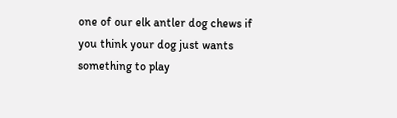one of our elk antler dog chews if you think your dog just wants something to play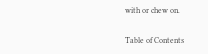with or chew on.

Table of Contents